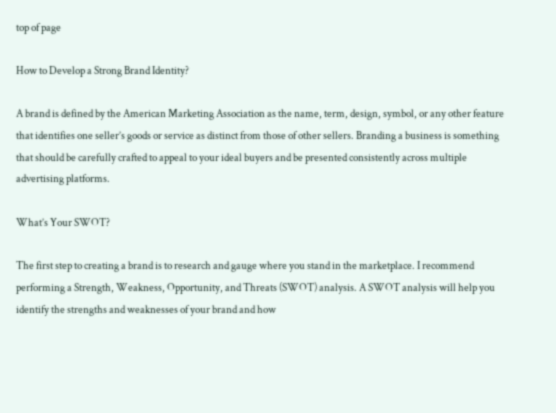top of page

How to Develop a Strong Brand Identity?

A brand is defined by the American Marketing Association as the name, term, design, symbol, or any other feature that identifies one seller’s goods or service as distinct from those of other sellers. Branding a business is something that should be carefully crafted to appeal to your ideal buyers and be presented consistently across multiple advertising platforms.

What’s Your SWOT?

The first step to creating a brand is to research and gauge where you stand in the marketplace. I recommend performing a Strength, Weakness, Opportunity, and Threats (SWOT) analysis. A SWOT analysis will help you identify the strengths and weaknesses of your brand and how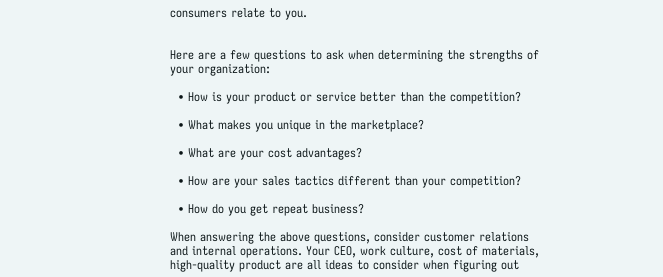consumers relate to you.


Here are a few questions to ask when determining the strengths of your organization:

  • How is your product or service better than the competition?

  • What makes you unique in the marketplace?

  • What are your cost advantages?

  • How are your sales tactics different than your competition?

  • How do you get repeat business?

When answering the above questions, consider customer relations and internal operations. Your CEO, work culture, cost of materials, high-quality product are all ideas to consider when figuring out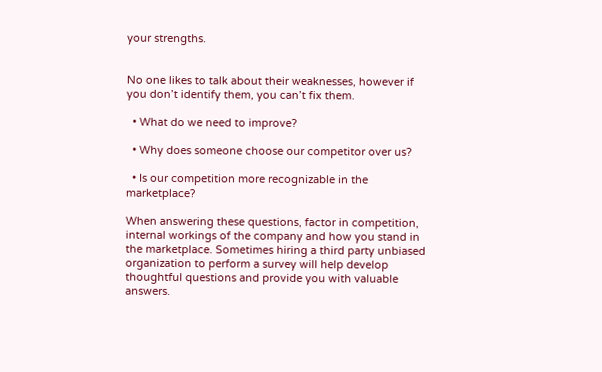your strengths.


No one likes to talk about their weaknesses, however if you don’t identify them, you can’t fix them.

  • What do we need to improve?

  • Why does someone choose our competitor over us?

  • Is our competition more recognizable in the marketplace?

When answering these questions, factor in competition, internal workings of the company and how you stand in the marketplace. Sometimes hiring a third party unbiased organization to perform a survey will help develop thoughtful questions and provide you with valuable answers.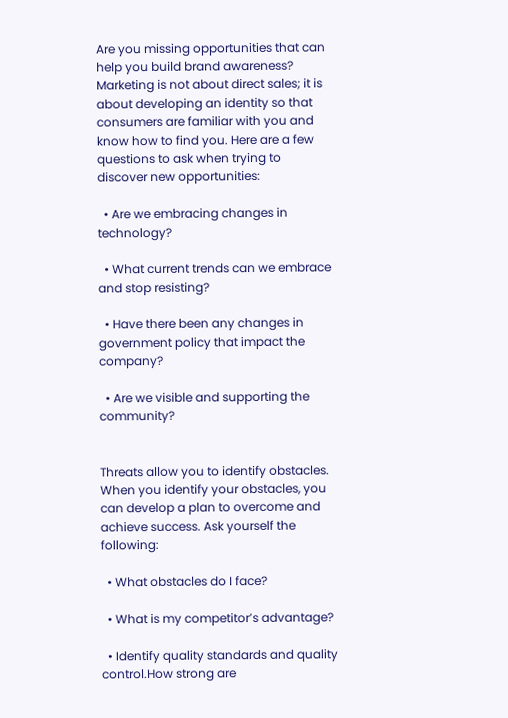Are you missing opportunities that can help you build brand awareness? Marketing is not about direct sales; it is about developing an identity so that consumers are familiar with you and know how to find you. Here are a few questions to ask when trying to discover new opportunities:

  • Are we embracing changes in technology?

  • What current trends can we embrace and stop resisting?

  • Have there been any changes in government policy that impact the company?

  • Are we visible and supporting the community?


Threats allow you to identify obstacles. When you identify your obstacles, you can develop a plan to overcome and achieve success. Ask yourself the following:

  • What obstacles do I face?

  • What is my competitor’s advantage?

  • Identify quality standards and quality control.How strong are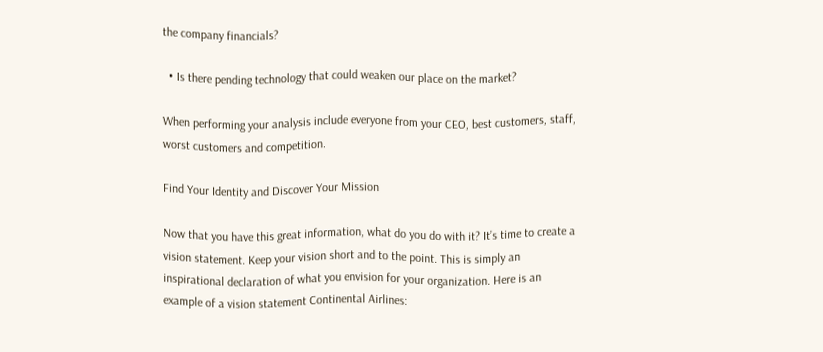the company financials?

  • Is there pending technology that could weaken our place on the market?

When performing your analysis include everyone from your CEO, best customers, staff, worst customers and competition.

Find Your Identity and Discover Your Mission

Now that you have this great information, what do you do with it? It’s time to create a vision statement. Keep your vision short and to the point. This is simply an inspirational declaration of what you envision for your organization. Here is an example of a vision statement Continental Airlines: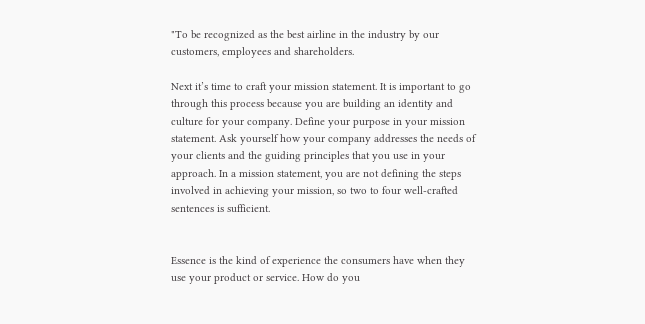"To be recognized as the best airline in the industry by our customers, employees and shareholders.

Next it’s time to craft your mission statement. It is important to go through this process because you are building an identity and culture for your company. Define your purpose in your mission statement. Ask yourself how your company addresses the needs of your clients and the guiding principles that you use in your approach. In a mission statement, you are not defining the steps involved in achieving your mission, so two to four well-crafted sentences is sufficient.


Essence is the kind of experience the consumers have when they use your product or service. How do you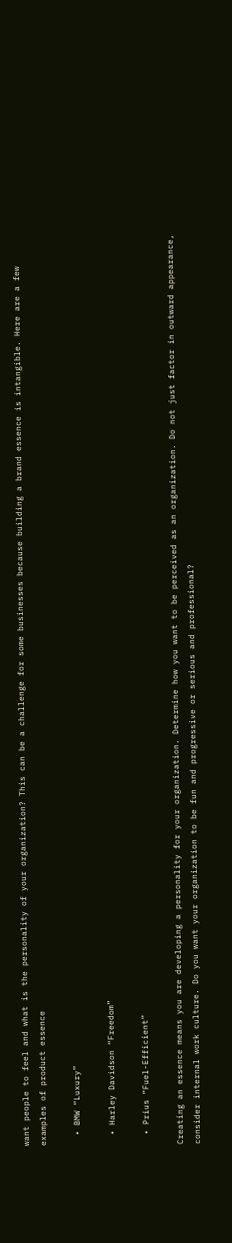want people to feel and what is the personality of your organization? This can be a challenge for some businesses because building a brand essence is intangible. Here are a few examples of product essence

  • BMW “Luxury”

  • Harley Davidson “Freedom”

  • Prius “Fuel-Efficient”

Creating an essence means you are developing a personality for your organization. Determine how you want to be perceived as an organization. Do not just factor in outward appearance, consider internal work culture. Do you want your organization to be fun and progressive or serious and professional?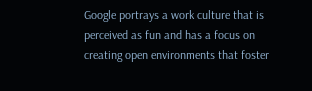Google portrays a work culture that is perceived as fun and has a focus on creating open environments that foster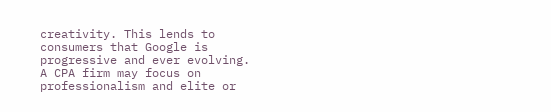creativity. This lends to consumers that Google is progressive and ever evolving. A CPA firm may focus on professionalism and elite or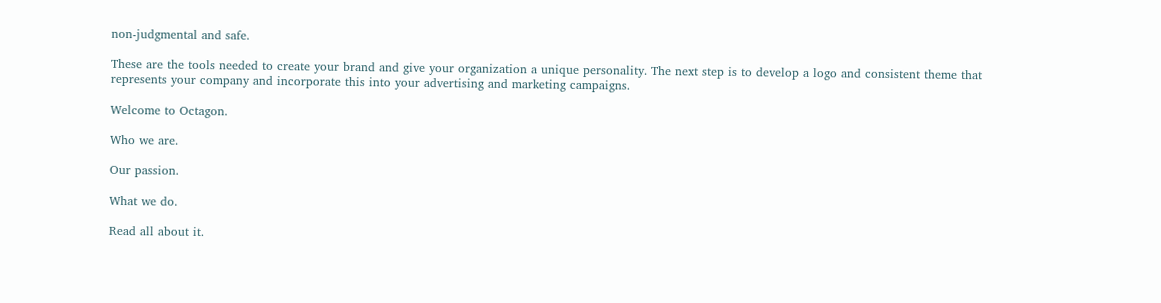non-judgmental and safe.

These are the tools needed to create your brand and give your organization a unique personality. The next step is to develop a logo and consistent theme that represents your company and incorporate this into your advertising and marketing campaigns.

Welcome to Octagon.

Who we are.

Our passion.

What we do.

Read all about it.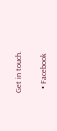Get in touch.

  • Facebook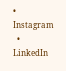• Instagram
  • LinkedIn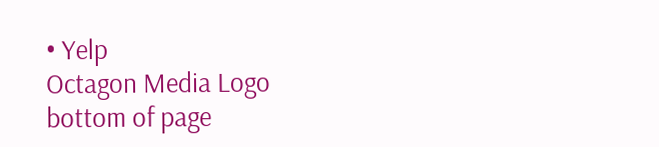• Yelp
Octagon Media Logo
bottom of page